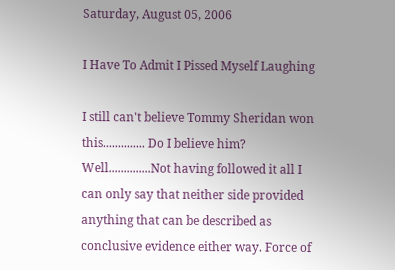Saturday, August 05, 2006

I Have To Admit I Pissed Myself Laughing

I still can't believe Tommy Sheridan won this.............. Do I believe him? Well..............Not having followed it all I can only say that neither side provided anything that can be described as conclusive evidence either way. Force of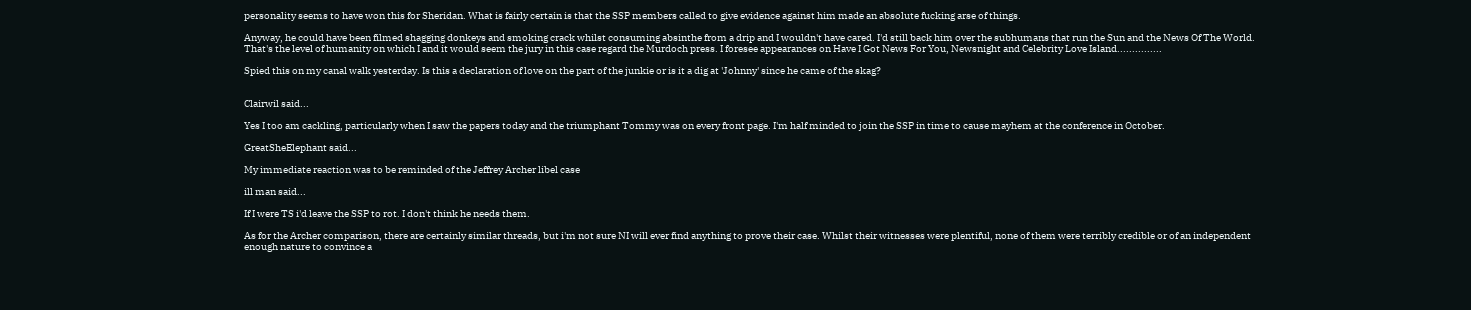personality seems to have won this for Sheridan. What is fairly certain is that the SSP members called to give evidence against him made an absolute fucking arse of things.

Anyway, he could have been filmed shagging donkeys and smoking crack whilst consuming absinthe from a drip and I wouldn't have cared. I'd still back him over the subhumans that run the Sun and the News Of The World. That's the level of humanity on which I and it would seem the jury in this case regard the Murdoch press. I foresee appearances on Have I Got News For You, Newsnight and Celebrity Love Island...............

Spied this on my canal walk yesterday. Is this a declaration of love on the part of the junkie or is it a dig at 'Johnny' since he came of the skag?


Clairwil said...

Yes I too am cackling, particularly when I saw the papers today and the triumphant Tommy was on every front page. I'm half minded to join the SSP in time to cause mayhem at the conference in October.

GreatSheElephant said...

My immediate reaction was to be reminded of the Jeffrey Archer libel case

ill man said...

If I were TS i'd leave the SSP to rot. I don't think he needs them.

As for the Archer comparison, there are certainly similar threads, but i'm not sure NI will ever find anything to prove their case. Whilst their witnesses were plentiful, none of them were terribly credible or of an independent enough nature to convince a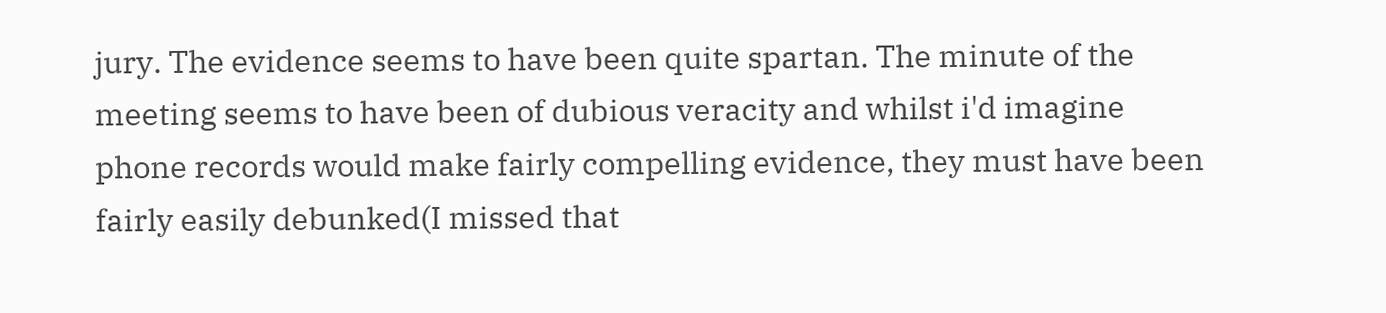jury. The evidence seems to have been quite spartan. The minute of the meeting seems to have been of dubious veracity and whilst i'd imagine phone records would make fairly compelling evidence, they must have been fairly easily debunked(I missed that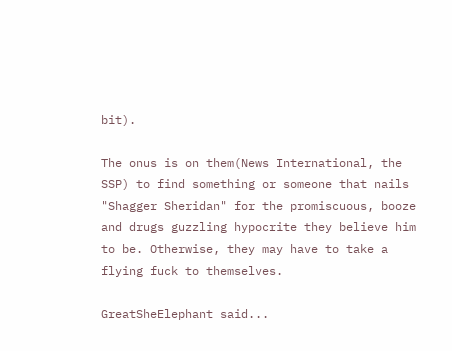bit).

The onus is on them(News International, the SSP) to find something or someone that nails "Shagger Sheridan" for the promiscuous, booze and drugs guzzling hypocrite they believe him to be. Otherwise, they may have to take a flying fuck to themselves.

GreatSheElephant said...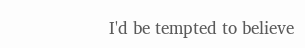I'd be tempted to believe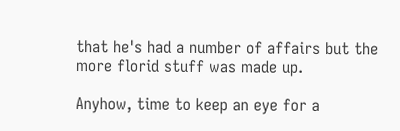that he's had a number of affairs but the more florid stuff was made up.

Anyhow, time to keep an eye for a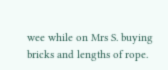wee while on Mrs S. buying bricks and lengths of rope.